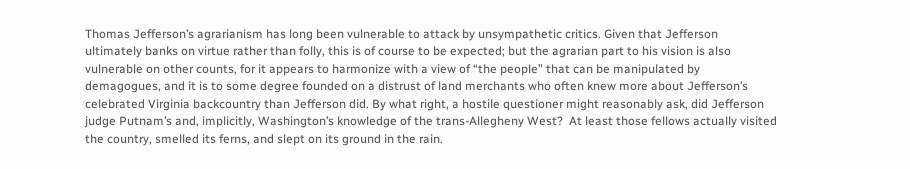Thomas Jefferson’s agrarianism has long been vulnerable to attack by unsympathetic critics. Given that Jefferson ultimately banks on virtue rather than folly, this is of course to be expected; but the agrarian part to his vision is also vulnerable on other counts, for it appears to harmonize with a view of “the people” that can be manipulated by demagogues, and it is to some degree founded on a distrust of land merchants who often knew more about Jefferson’s celebrated Virginia backcountry than Jefferson did. By what right, a hostile questioner might reasonably ask, did Jefferson judge Putnam’s and, implicitly, Washington’s knowledge of the trans-Allegheny West?  At least those fellows actually visited the country, smelled its ferns, and slept on its ground in the rain.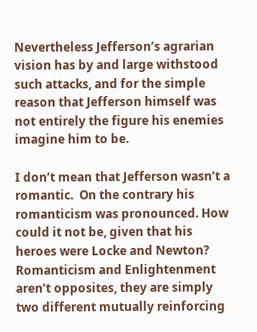Nevertheless Jefferson’s agrarian vision has by and large withstood such attacks, and for the simple reason that Jefferson himself was not entirely the figure his enemies imagine him to be.

I don’t mean that Jefferson wasn’t a romantic.  On the contrary his romanticism was pronounced. How could it not be, given that his heroes were Locke and Newton?  Romanticism and Enlightenment aren’t opposites, they are simply two different mutually reinforcing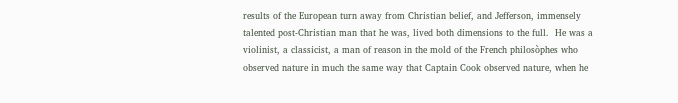results of the European turn away from Christian belief, and Jefferson, immensely talented post-Christian man that he was, lived both dimensions to the full.  He was a violinist, a classicist, a man of reason in the mold of the French philosòphes who observed nature in much the same way that Captain Cook observed nature, when he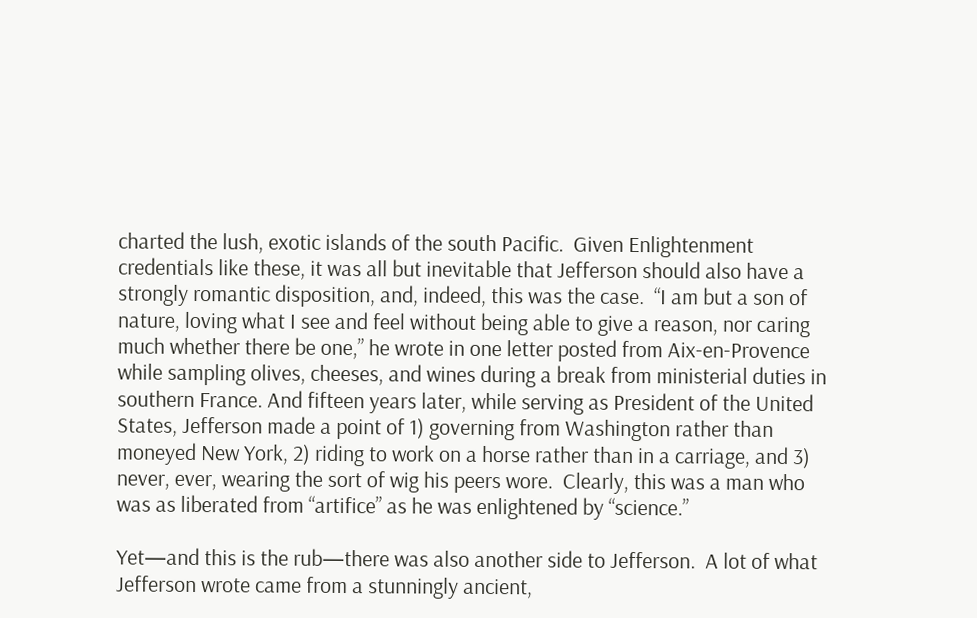charted the lush, exotic islands of the south Pacific.  Given Enlightenment credentials like these, it was all but inevitable that Jefferson should also have a strongly romantic disposition, and, indeed, this was the case.  “I am but a son of nature, loving what I see and feel without being able to give a reason, nor caring much whether there be one,” he wrote in one letter posted from Aix-en-Provence while sampling olives, cheeses, and wines during a break from ministerial duties in southern France. And fifteen years later, while serving as President of the United States, Jefferson made a point of 1) governing from Washington rather than moneyed New York, 2) riding to work on a horse rather than in a carriage, and 3) never, ever, wearing the sort of wig his peers wore.  Clearly, this was a man who was as liberated from “artifice” as he was enlightened by “science.”

Yet—and this is the rub—there was also another side to Jefferson.  A lot of what Jefferson wrote came from a stunningly ancient,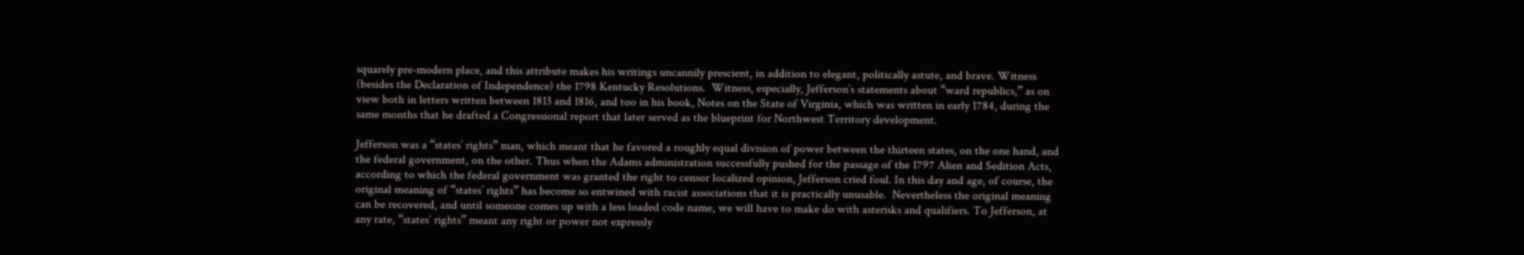squarely pre-modern place, and this attribute makes his writings uncannily prescient, in addition to elegant, politically astute, and brave. Witness (besides the Declaration of Independence) the 1798 Kentucky Resolutions.  Witness, especially, Jefferson’s statements about “ward republics,” as on view both in letters written between 1813 and 1816, and too in his book, Notes on the State of Virginia, which was written in early 1784, during the same months that he drafted a Congressional report that later served as the blueprint for Northwest Territory development.

Jefferson was a “states’ rights” man, which meant that he favored a roughly equal division of power between the thirteen states, on the one hand, and the federal government, on the other. Thus when the Adams administration successfully pushed for the passage of the 1797 Alien and Sedition Acts, according to which the federal government was granted the right to censor localized opinion, Jefferson cried foul. In this day and age, of course, the original meaning of “states’ rights” has become so entwined with racist associations that it is practically unusable.  Nevertheless the original meaning can be recovered, and until someone comes up with a less loaded code name, we will have to make do with asterisks and qualifiers. To Jefferson, at any rate, “states’ rights” meant any right or power not expressly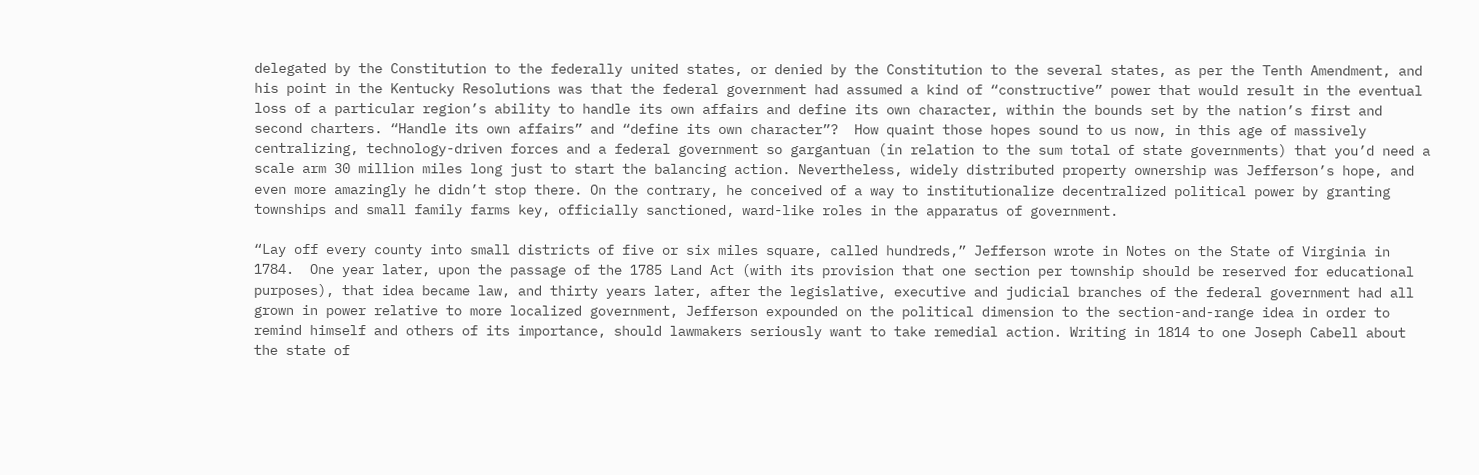delegated by the Constitution to the federally united states, or denied by the Constitution to the several states, as per the Tenth Amendment, and his point in the Kentucky Resolutions was that the federal government had assumed a kind of “constructive” power that would result in the eventual loss of a particular region’s ability to handle its own affairs and define its own character, within the bounds set by the nation’s first and second charters. “Handle its own affairs” and “define its own character”?  How quaint those hopes sound to us now, in this age of massively centralizing, technology-driven forces and a federal government so gargantuan (in relation to the sum total of state governments) that you’d need a scale arm 30 million miles long just to start the balancing action. Nevertheless, widely distributed property ownership was Jefferson’s hope, and even more amazingly he didn’t stop there. On the contrary, he conceived of a way to institutionalize decentralized political power by granting townships and small family farms key, officially sanctioned, ward-like roles in the apparatus of government.

“Lay off every county into small districts of five or six miles square, called hundreds,” Jefferson wrote in Notes on the State of Virginia in 1784.  One year later, upon the passage of the 1785 Land Act (with its provision that one section per township should be reserved for educational purposes), that idea became law, and thirty years later, after the legislative, executive and judicial branches of the federal government had all grown in power relative to more localized government, Jefferson expounded on the political dimension to the section-and-range idea in order to remind himself and others of its importance, should lawmakers seriously want to take remedial action. Writing in 1814 to one Joseph Cabell about the state of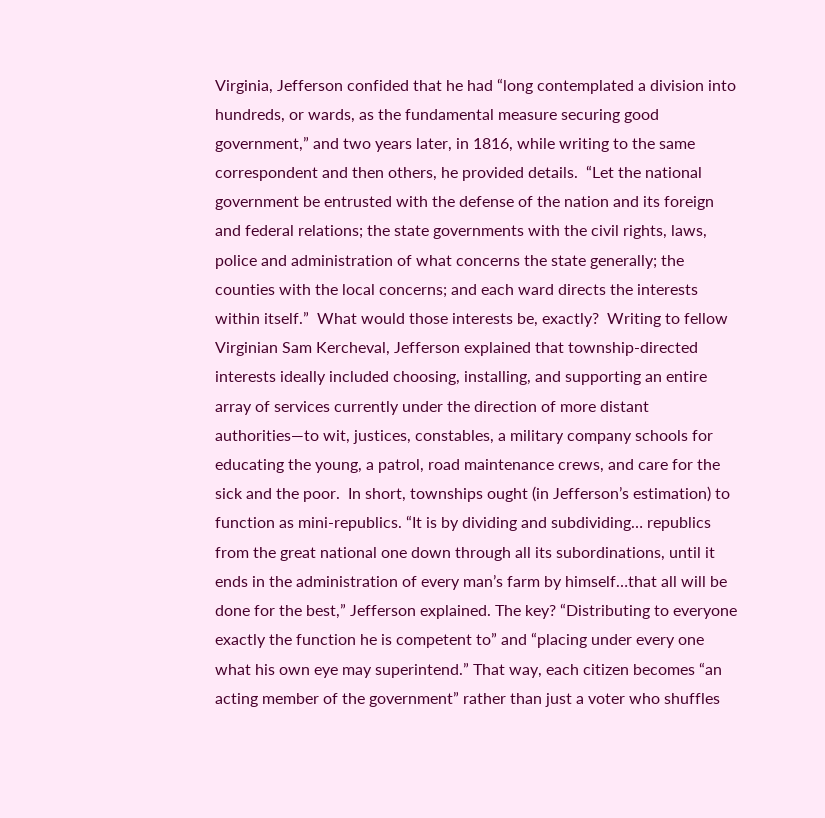Virginia, Jefferson confided that he had “long contemplated a division into hundreds, or wards, as the fundamental measure securing good government,” and two years later, in 1816, while writing to the same correspondent and then others, he provided details.  “Let the national government be entrusted with the defense of the nation and its foreign and federal relations; the state governments with the civil rights, laws, police and administration of what concerns the state generally; the counties with the local concerns; and each ward directs the interests within itself.”  What would those interests be, exactly?  Writing to fellow Virginian Sam Kercheval, Jefferson explained that township-directed interests ideally included choosing, installing, and supporting an entire array of services currently under the direction of more distant authorities—to wit, justices, constables, a military company schools for educating the young, a patrol, road maintenance crews, and care for the sick and the poor.  In short, townships ought (in Jefferson’s estimation) to function as mini-republics. “It is by dividing and subdividing… republics from the great national one down through all its subordinations, until it ends in the administration of every man’s farm by himself…that all will be done for the best,” Jefferson explained. The key? “Distributing to everyone exactly the function he is competent to” and “placing under every one what his own eye may superintend.” That way, each citizen becomes “an acting member of the government” rather than just a voter who shuffles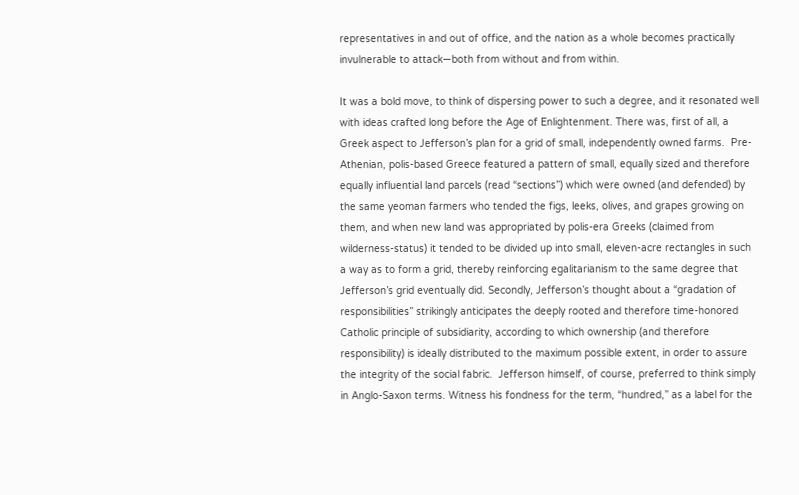representatives in and out of office, and the nation as a whole becomes practically invulnerable to attack—both from without and from within.

It was a bold move, to think of dispersing power to such a degree, and it resonated well with ideas crafted long before the Age of Enlightenment. There was, first of all, a Greek aspect to Jefferson’s plan for a grid of small, independently owned farms.  Pre-Athenian, polis-based Greece featured a pattern of small, equally sized and therefore equally influential land parcels (read “sections”) which were owned (and defended) by the same yeoman farmers who tended the figs, leeks, olives, and grapes growing on them, and when new land was appropriated by polis-era Greeks (claimed from wilderness-status) it tended to be divided up into small, eleven-acre rectangles in such a way as to form a grid, thereby reinforcing egalitarianism to the same degree that Jefferson’s grid eventually did. Secondly, Jefferson’s thought about a “gradation of responsibilities” strikingly anticipates the deeply rooted and therefore time-honored Catholic principle of subsidiarity, according to which ownership (and therefore responsibility) is ideally distributed to the maximum possible extent, in order to assure the integrity of the social fabric.  Jefferson himself, of course, preferred to think simply in Anglo-Saxon terms. Witness his fondness for the term, “hundred,” as a label for the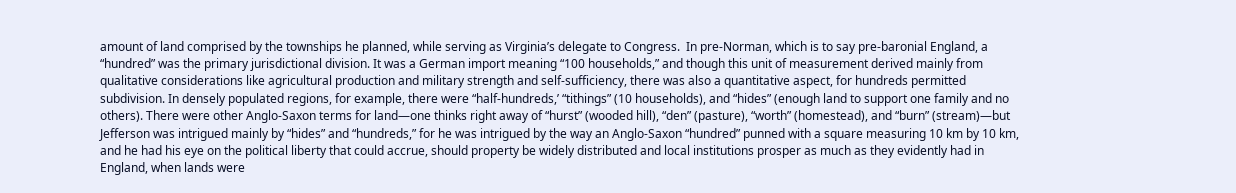amount of land comprised by the townships he planned, while serving as Virginia’s delegate to Congress.  In pre-Norman, which is to say pre-baronial England, a “hundred” was the primary jurisdictional division. It was a German import meaning “100 households,” and though this unit of measurement derived mainly from qualitative considerations like agricultural production and military strength and self-sufficiency, there was also a quantitative aspect, for hundreds permitted subdivision. In densely populated regions, for example, there were “half-hundreds,’ “tithings” (10 households), and “hides” (enough land to support one family and no others). There were other Anglo-Saxon terms for land—one thinks right away of “hurst” (wooded hill), “den” (pasture), “worth” (homestead), and “burn” (stream)—but Jefferson was intrigued mainly by “hides” and “hundreds,” for he was intrigued by the way an Anglo-Saxon “hundred” punned with a square measuring 10 km by 10 km, and he had his eye on the political liberty that could accrue, should property be widely distributed and local institutions prosper as much as they evidently had in England, when lands were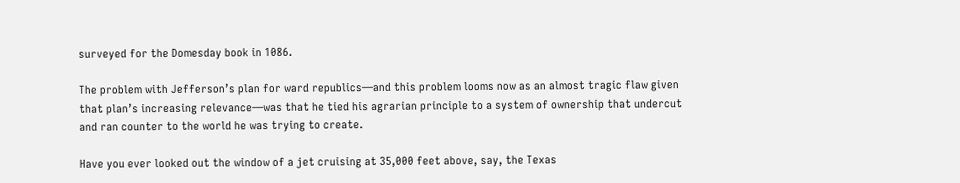surveyed for the Domesday book in 1086.

The problem with Jefferson’s plan for ward republics—and this problem looms now as an almost tragic flaw given that plan’s increasing relevance—was that he tied his agrarian principle to a system of ownership that undercut and ran counter to the world he was trying to create.

Have you ever looked out the window of a jet cruising at 35,000 feet above, say, the Texas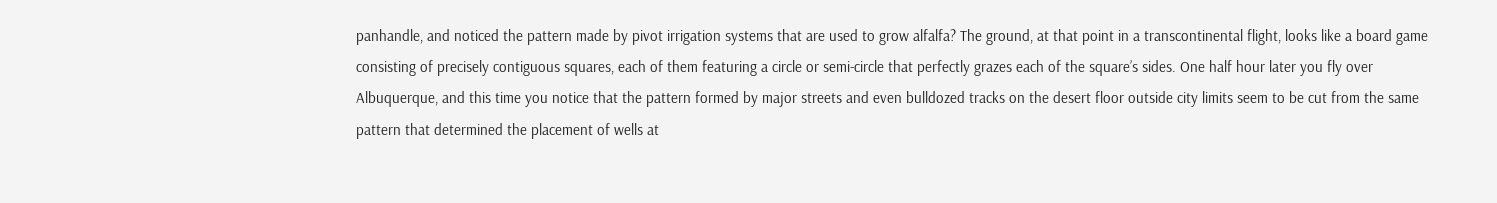panhandle, and noticed the pattern made by pivot irrigation systems that are used to grow alfalfa? The ground, at that point in a transcontinental flight, looks like a board game consisting of precisely contiguous squares, each of them featuring a circle or semi-circle that perfectly grazes each of the square’s sides. One half hour later you fly over Albuquerque, and this time you notice that the pattern formed by major streets and even bulldozed tracks on the desert floor outside city limits seem to be cut from the same pattern that determined the placement of wells at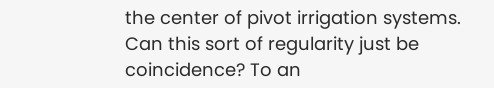the center of pivot irrigation systems.  Can this sort of regularity just be coincidence? To an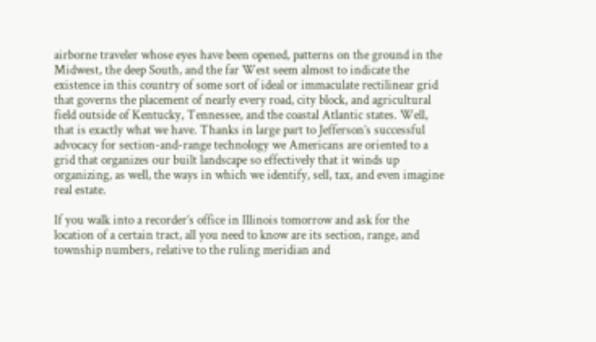airborne traveler whose eyes have been opened, patterns on the ground in the Midwest, the deep South, and the far West seem almost to indicate the existence in this country of some sort of ideal or immaculate rectilinear grid that governs the placement of nearly every road, city block, and agricultural field outside of Kentucky, Tennessee, and the coastal Atlantic states. Well, that is exactly what we have. Thanks in large part to Jefferson’s successful advocacy for section-and-range technology we Americans are oriented to a grid that organizes our built landscape so effectively that it winds up organizing, as well, the ways in which we identify, sell, tax, and even imagine real estate.

If you walk into a recorder’s office in Illinois tomorrow and ask for the location of a certain tract, all you need to know are its section, range, and township numbers, relative to the ruling meridian and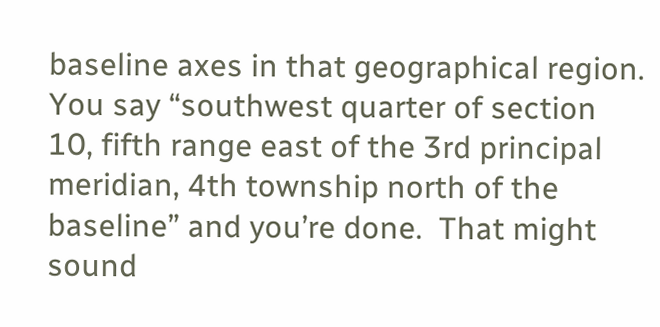baseline axes in that geographical region.  You say “southwest quarter of section 10, fifth range east of the 3rd principal meridian, 4th township north of the baseline” and you’re done.  That might sound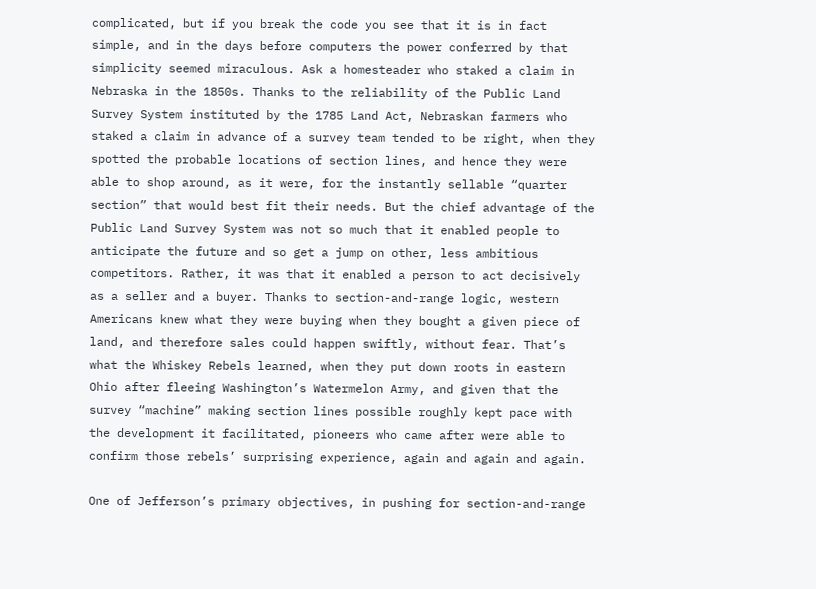complicated, but if you break the code you see that it is in fact simple, and in the days before computers the power conferred by that simplicity seemed miraculous. Ask a homesteader who staked a claim in Nebraska in the 1850s. Thanks to the reliability of the Public Land Survey System instituted by the 1785 Land Act, Nebraskan farmers who staked a claim in advance of a survey team tended to be right, when they spotted the probable locations of section lines, and hence they were able to shop around, as it were, for the instantly sellable “quarter section” that would best fit their needs. But the chief advantage of the Public Land Survey System was not so much that it enabled people to anticipate the future and so get a jump on other, less ambitious competitors. Rather, it was that it enabled a person to act decisively as a seller and a buyer. Thanks to section-and-range logic, western Americans knew what they were buying when they bought a given piece of land, and therefore sales could happen swiftly, without fear. That’s what the Whiskey Rebels learned, when they put down roots in eastern Ohio after fleeing Washington’s Watermelon Army, and given that the survey “machine” making section lines possible roughly kept pace with the development it facilitated, pioneers who came after were able to confirm those rebels’ surprising experience, again and again and again.

One of Jefferson’s primary objectives, in pushing for section-and-range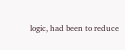logic, had been to reduce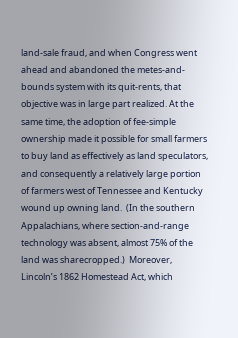land-sale fraud, and when Congress went ahead and abandoned the metes-and-bounds system with its quit-rents, that objective was in large part realized. At the same time, the adoption of fee-simple ownership made it possible for small farmers to buy land as effectively as land speculators, and consequently a relatively large portion of farmers west of Tennessee and Kentucky wound up owning land.  (In the southern Appalachians, where section-and-range technology was absent, almost 75% of the land was sharecropped.)  Moreover, Lincoln’s 1862 Homestead Act, which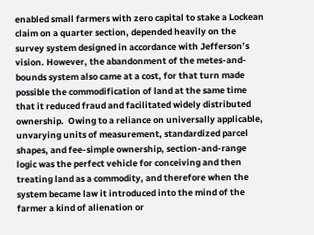enabled small farmers with zero capital to stake a Lockean claim on a quarter section, depended heavily on the survey system designed in accordance with Jefferson’s vision. However, the abandonment of the metes-and-bounds system also came at a cost, for that turn made possible the commodification of land at the same time that it reduced fraud and facilitated widely distributed ownership.  Owing to a reliance on universally applicable, unvarying units of measurement, standardized parcel shapes, and fee-simple ownership, section-and-range logic was the perfect vehicle for conceiving and then treating land as a commodity, and therefore when the system became law it introduced into the mind of the farmer a kind of alienation or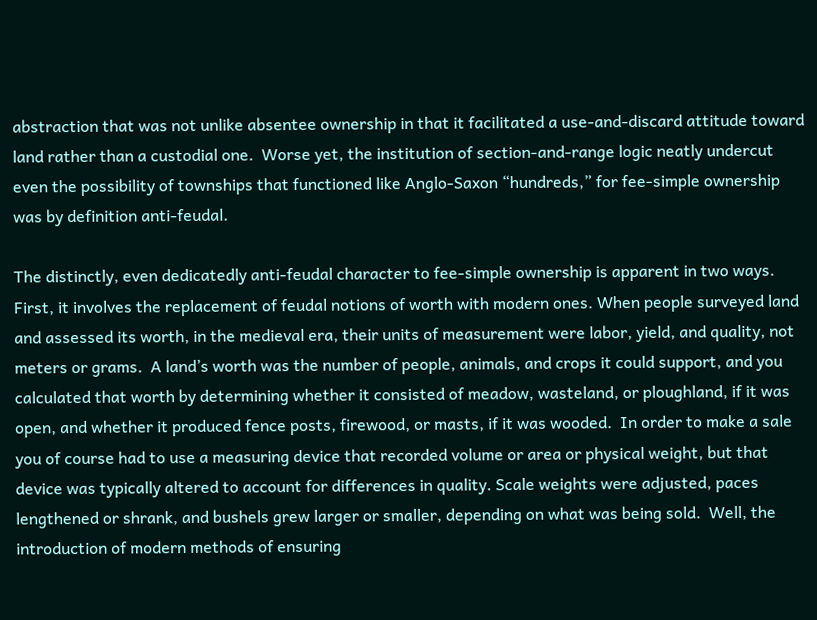abstraction that was not unlike absentee ownership in that it facilitated a use-and-discard attitude toward land rather than a custodial one.  Worse yet, the institution of section-and-range logic neatly undercut even the possibility of townships that functioned like Anglo-Saxon “hundreds,” for fee-simple ownership was by definition anti-feudal.

The distinctly, even dedicatedly anti-feudal character to fee-simple ownership is apparent in two ways.  First, it involves the replacement of feudal notions of worth with modern ones. When people surveyed land and assessed its worth, in the medieval era, their units of measurement were labor, yield, and quality, not meters or grams.  A land’s worth was the number of people, animals, and crops it could support, and you calculated that worth by determining whether it consisted of meadow, wasteland, or ploughland, if it was open, and whether it produced fence posts, firewood, or masts, if it was wooded.  In order to make a sale you of course had to use a measuring device that recorded volume or area or physical weight, but that device was typically altered to account for differences in quality. Scale weights were adjusted, paces lengthened or shrank, and bushels grew larger or smaller, depending on what was being sold.  Well, the introduction of modern methods of ensuring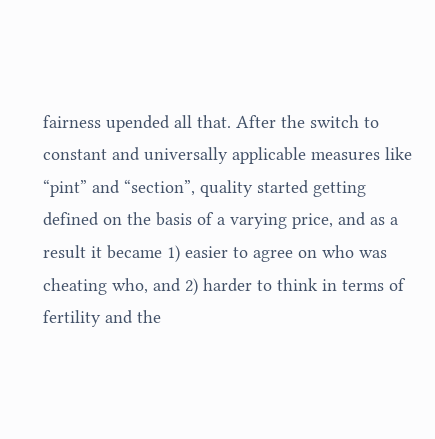fairness upended all that. After the switch to constant and universally applicable measures like “pint” and “section”, quality started getting defined on the basis of a varying price, and as a result it became 1) easier to agree on who was cheating who, and 2) harder to think in terms of fertility and the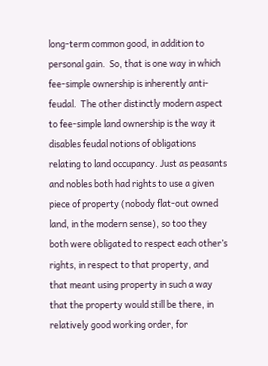long-term common good, in addition to personal gain.  So, that is one way in which fee-simple ownership is inherently anti-feudal.  The other distinctly modern aspect to fee-simple land ownership is the way it disables feudal notions of obligations relating to land occupancy. Just as peasants and nobles both had rights to use a given piece of property (nobody flat-out owned land, in the modern sense), so too they both were obligated to respect each other’s rights, in respect to that property, and that meant using property in such a way that the property would still be there, in relatively good working order, for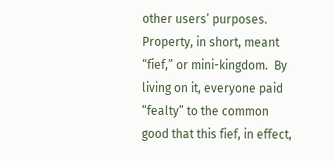other users’ purposes.  Property, in short, meant “fief,” or mini-kingdom.  By living on it, everyone paid “fealty” to the common good that this fief, in effect,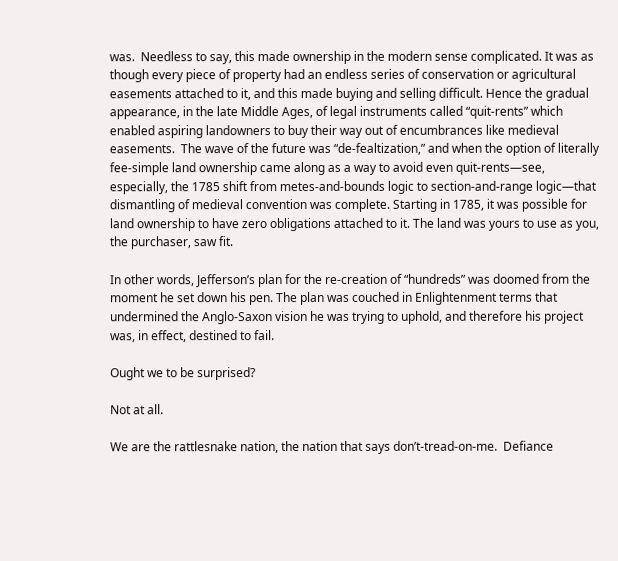was.  Needless to say, this made ownership in the modern sense complicated. It was as though every piece of property had an endless series of conservation or agricultural easements attached to it, and this made buying and selling difficult. Hence the gradual appearance, in the late Middle Ages, of legal instruments called “quit-rents” which enabled aspiring landowners to buy their way out of encumbrances like medieval easements.  The wave of the future was “de-fealtization,” and when the option of literally fee-simple land ownership came along as a way to avoid even quit-rents—see, especially, the 1785 shift from metes-and-bounds logic to section-and-range logic—that dismantling of medieval convention was complete. Starting in 1785, it was possible for land ownership to have zero obligations attached to it. The land was yours to use as you, the purchaser, saw fit.

In other words, Jefferson’s plan for the re-creation of “hundreds” was doomed from the moment he set down his pen. The plan was couched in Enlightenment terms that undermined the Anglo-Saxon vision he was trying to uphold, and therefore his project was, in effect, destined to fail.

Ought we to be surprised?

Not at all.

We are the rattlesnake nation, the nation that says don’t-tread-on-me.  Defiance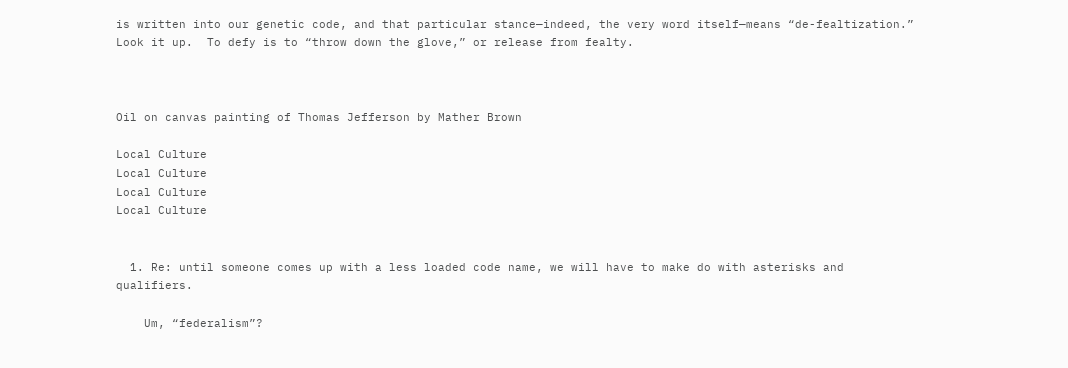is written into our genetic code, and that particular stance—indeed, the very word itself—means “de-fealtization.”  Look it up.  To defy is to “throw down the glove,” or release from fealty.



Oil on canvas painting of Thomas Jefferson by Mather Brown

Local Culture
Local Culture
Local Culture
Local Culture


  1. Re: until someone comes up with a less loaded code name, we will have to make do with asterisks and qualifiers.

    Um, “federalism”?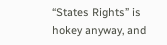“States Rights” is hokey anyway, and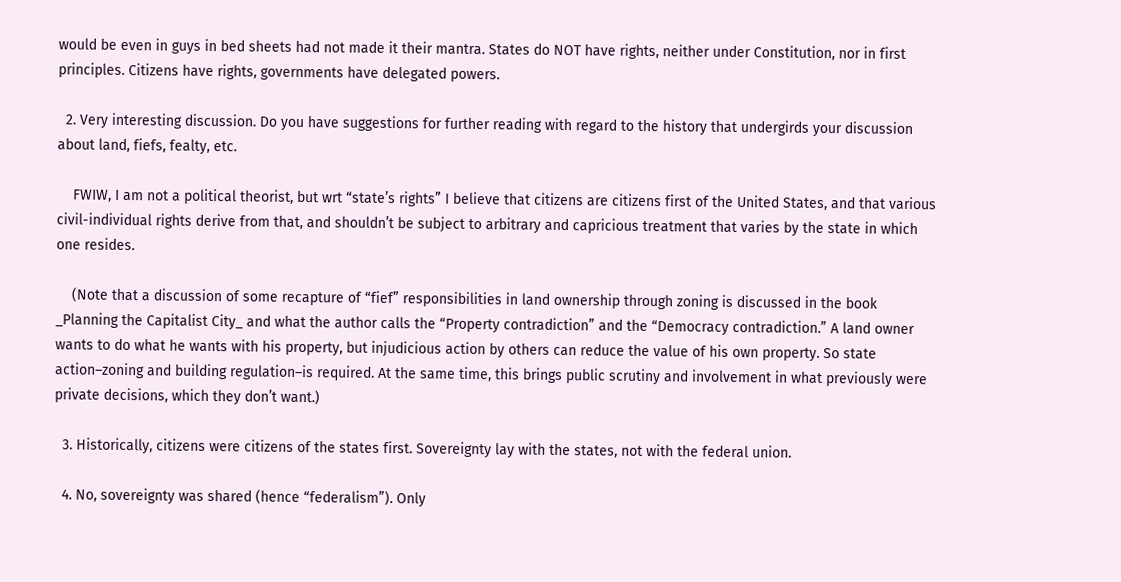would be even in guys in bed sheets had not made it their mantra. States do NOT have rights, neither under Constitution, nor in first principles. Citizens have rights, governments have delegated powers.

  2. Very interesting discussion. Do you have suggestions for further reading with regard to the history that undergirds your discussion about land, fiefs, fealty, etc.

    FWIW, I am not a political theorist, but wrt “state’s rights” I believe that citizens are citizens first of the United States, and that various civil-individual rights derive from that, and shouldn’t be subject to arbitrary and capricious treatment that varies by the state in which one resides.

    (Note that a discussion of some recapture of “fief” responsibilities in land ownership through zoning is discussed in the book _Planning the Capitalist City_ and what the author calls the “Property contradiction” and the “Democracy contradiction.” A land owner wants to do what he wants with his property, but injudicious action by others can reduce the value of his own property. So state action–zoning and building regulation–is required. At the same time, this brings public scrutiny and involvement in what previously were private decisions, which they don’t want.)

  3. Historically, citizens were citizens of the states first. Sovereignty lay with the states, not with the federal union.

  4. No, sovereignty was shared (hence “federalism”). Only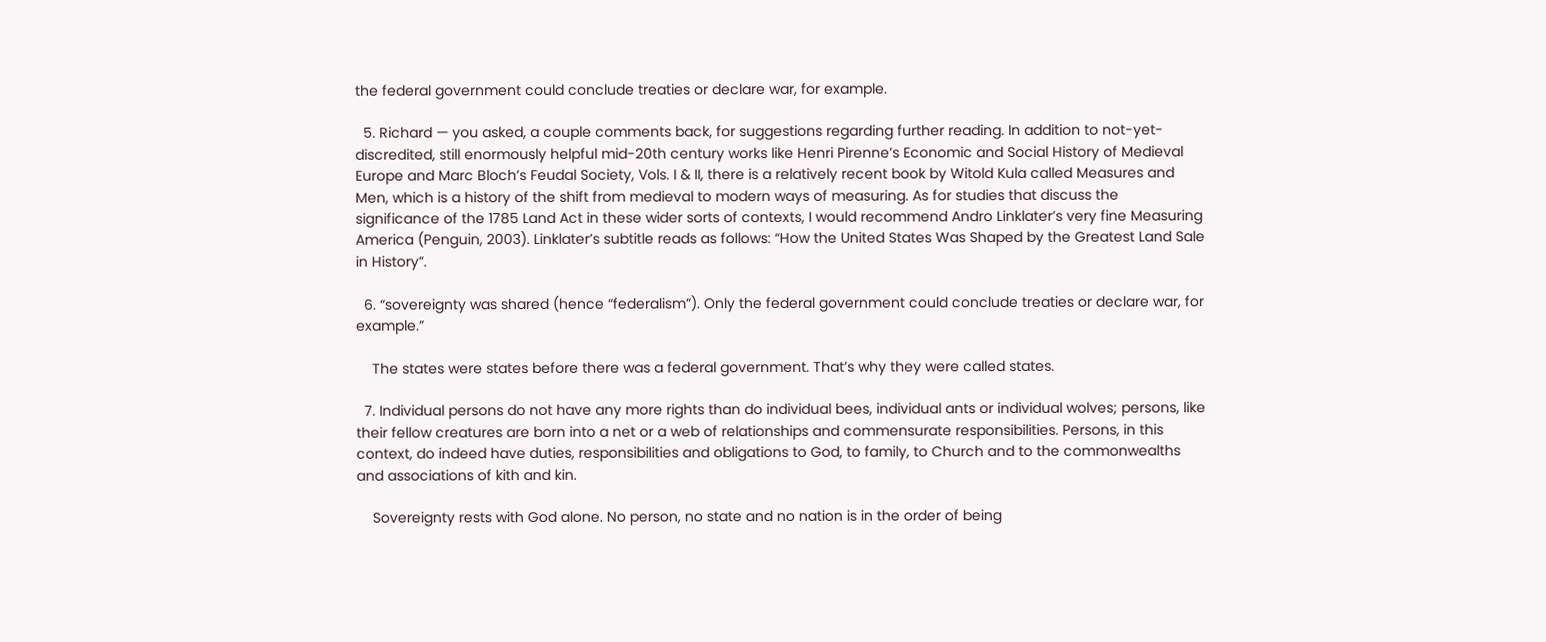the federal government could conclude treaties or declare war, for example.

  5. Richard — you asked, a couple comments back, for suggestions regarding further reading. In addition to not-yet-discredited, still enormously helpful mid-20th century works like Henri Pirenne’s Economic and Social History of Medieval Europe and Marc Bloch’s Feudal Society, Vols. I & II, there is a relatively recent book by Witold Kula called Measures and Men, which is a history of the shift from medieval to modern ways of measuring. As for studies that discuss the significance of the 1785 Land Act in these wider sorts of contexts, I would recommend Andro Linklater’s very fine Measuring America (Penguin, 2003). Linklater’s subtitle reads as follows: “How the United States Was Shaped by the Greatest Land Sale in History”.

  6. “sovereignty was shared (hence “federalism”). Only the federal government could conclude treaties or declare war, for example.”

    The states were states before there was a federal government. That’s why they were called states.

  7. Individual persons do not have any more rights than do individual bees, individual ants or individual wolves; persons, like their fellow creatures are born into a net or a web of relationships and commensurate responsibilities. Persons, in this context, do indeed have duties, responsibilities and obligations to God, to family, to Church and to the commonwealths and associations of kith and kin.

    Sovereignty rests with God alone. No person, no state and no nation is in the order of being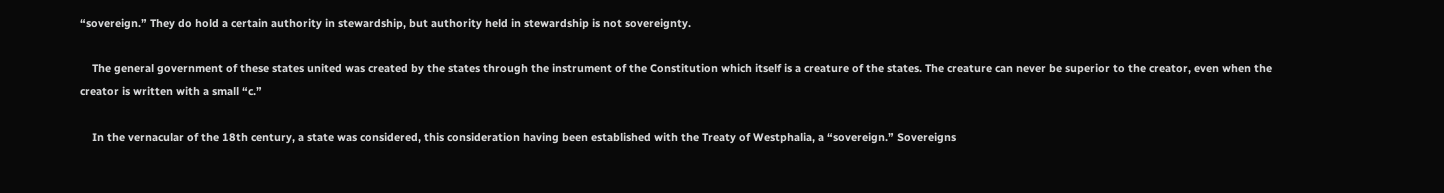“sovereign.” They do hold a certain authority in stewardship, but authority held in stewardship is not sovereignty.

    The general government of these states united was created by the states through the instrument of the Constitution which itself is a creature of the states. The creature can never be superior to the creator, even when the creator is written with a small “c.”

    In the vernacular of the 18th century, a state was considered, this consideration having been established with the Treaty of Westphalia, a “sovereign.” Sovereigns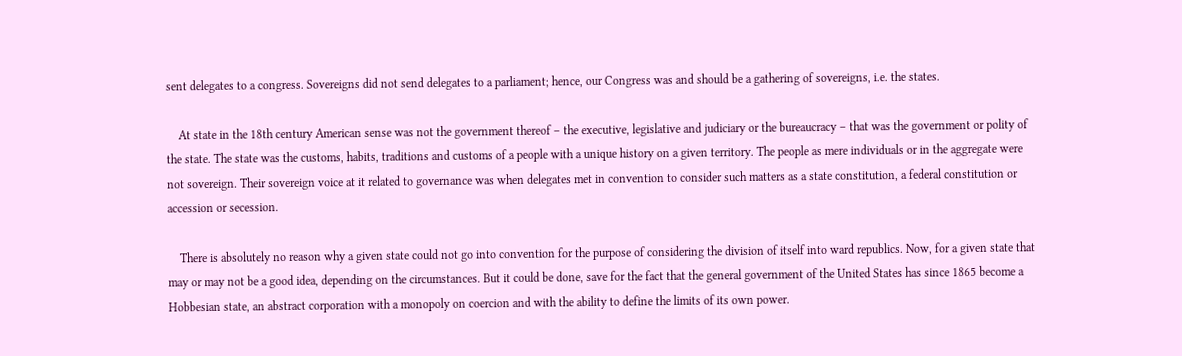sent delegates to a congress. Sovereigns did not send delegates to a parliament; hence, our Congress was and should be a gathering of sovereigns, i.e. the states.

    At state in the 18th century American sense was not the government thereof – the executive, legislative and judiciary or the bureaucracy – that was the government or polity of the state. The state was the customs, habits, traditions and customs of a people with a unique history on a given territory. The people as mere individuals or in the aggregate were not sovereign. Their sovereign voice at it related to governance was when delegates met in convention to consider such matters as a state constitution, a federal constitution or accession or secession.

    There is absolutely no reason why a given state could not go into convention for the purpose of considering the division of itself into ward republics. Now, for a given state that may or may not be a good idea, depending on the circumstances. But it could be done, save for the fact that the general government of the United States has since 1865 become a Hobbesian state, an abstract corporation with a monopoly on coercion and with the ability to define the limits of its own power.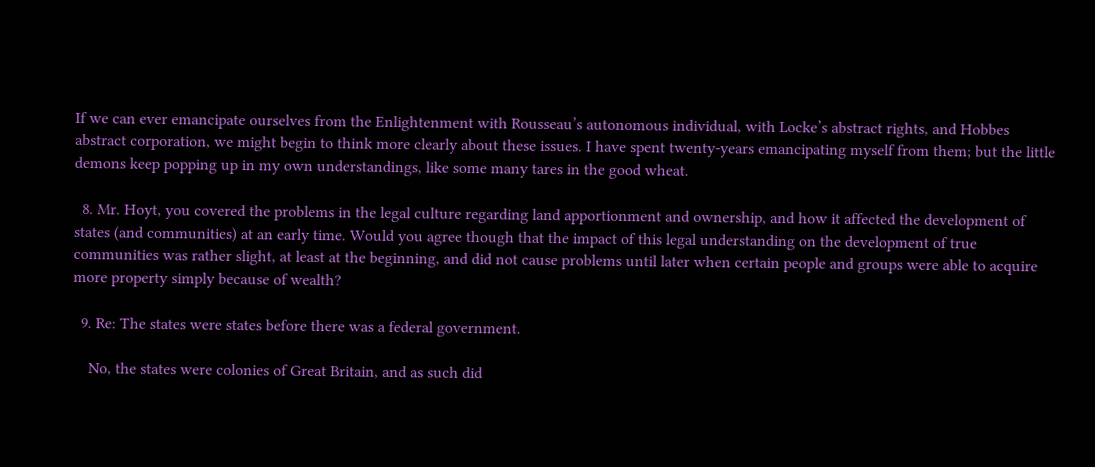If we can ever emancipate ourselves from the Enlightenment with Rousseau’s autonomous individual, with Locke’s abstract rights, and Hobbes abstract corporation, we might begin to think more clearly about these issues. I have spent twenty-years emancipating myself from them; but the little demons keep popping up in my own understandings, like some many tares in the good wheat.

  8. Mr. Hoyt, you covered the problems in the legal culture regarding land apportionment and ownership, and how it affected the development of states (and communities) at an early time. Would you agree though that the impact of this legal understanding on the development of true communities was rather slight, at least at the beginning, and did not cause problems until later when certain people and groups were able to acquire more property simply because of wealth?

  9. Re: The states were states before there was a federal government.

    No, the states were colonies of Great Britain, and as such did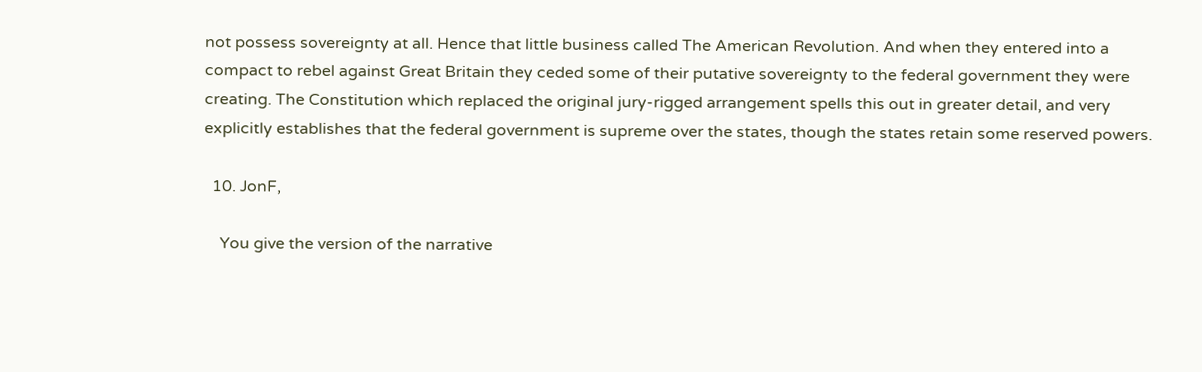not possess sovereignty at all. Hence that little business called The American Revolution. And when they entered into a compact to rebel against Great Britain they ceded some of their putative sovereignty to the federal government they were creating. The Constitution which replaced the original jury-rigged arrangement spells this out in greater detail, and very explicitly establishes that the federal government is supreme over the states, though the states retain some reserved powers.

  10. JonF,

    You give the version of the narrative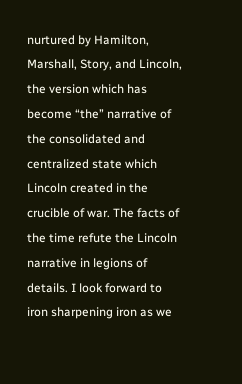nurtured by Hamilton, Marshall, Story, and Lincoln, the version which has become “the” narrative of the consolidated and centralized state which Lincoln created in the crucible of war. The facts of the time refute the Lincoln narrative in legions of details. I look forward to iron sharpening iron as we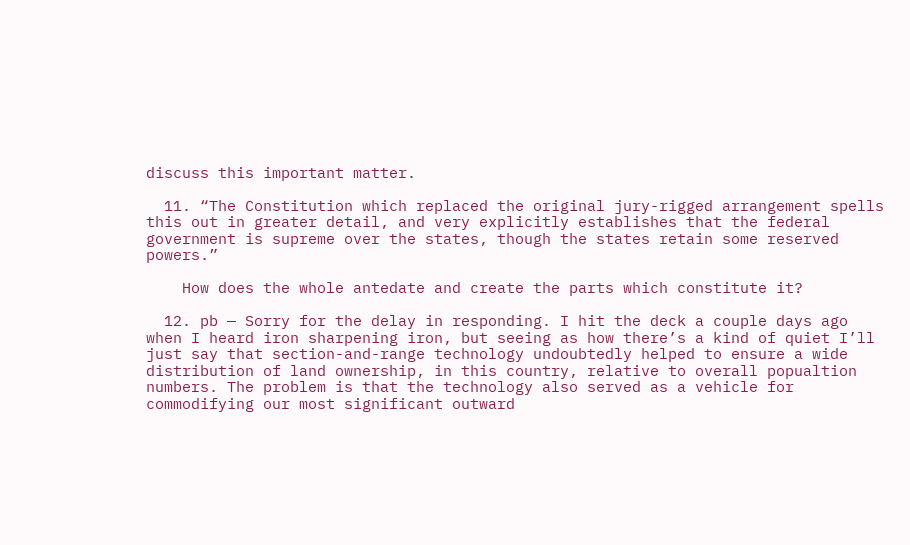discuss this important matter.

  11. “The Constitution which replaced the original jury-rigged arrangement spells this out in greater detail, and very explicitly establishes that the federal government is supreme over the states, though the states retain some reserved powers.”

    How does the whole antedate and create the parts which constitute it?

  12. pb — Sorry for the delay in responding. I hit the deck a couple days ago when I heard iron sharpening iron, but seeing as how there’s a kind of quiet I’ll just say that section-and-range technology undoubtedly helped to ensure a wide distribution of land ownership, in this country, relative to overall popualtion numbers. The problem is that the technology also served as a vehicle for commodifying our most significant outward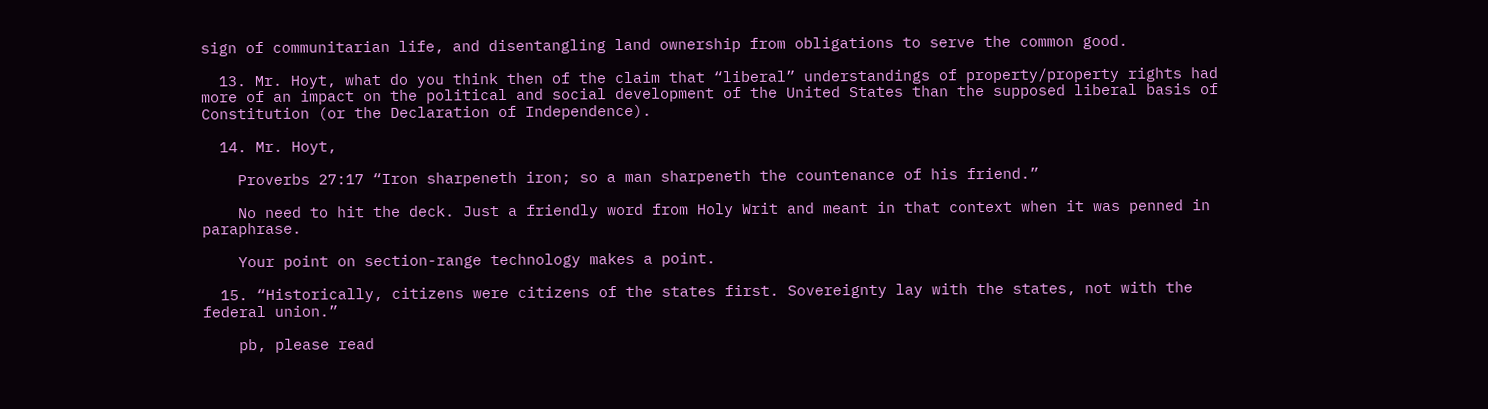sign of communitarian life, and disentangling land ownership from obligations to serve the common good.

  13. Mr. Hoyt, what do you think then of the claim that “liberal” understandings of property/property rights had more of an impact on the political and social development of the United States than the supposed liberal basis of Constitution (or the Declaration of Independence).

  14. Mr. Hoyt,

    Proverbs 27:17 “Iron sharpeneth iron; so a man sharpeneth the countenance of his friend.”

    No need to hit the deck. Just a friendly word from Holy Writ and meant in that context when it was penned in paraphrase.

    Your point on section-range technology makes a point.

  15. “Historically, citizens were citizens of the states first. Sovereignty lay with the states, not with the federal union.”

    pb, please read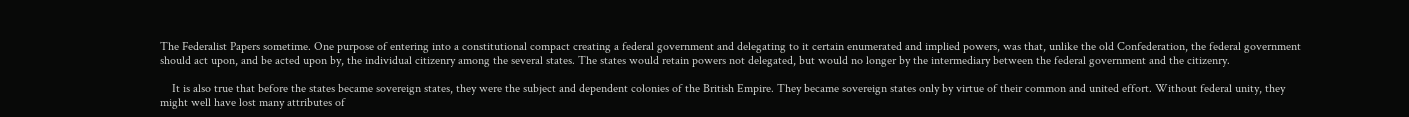The Federalist Papers sometime. One purpose of entering into a constitutional compact creating a federal government and delegating to it certain enumerated and implied powers, was that, unlike the old Confederation, the federal government should act upon, and be acted upon by, the individual citizenry among the several states. The states would retain powers not delegated, but would no longer by the intermediary between the federal government and the citizenry.

    It is also true that before the states became sovereign states, they were the subject and dependent colonies of the British Empire. They became sovereign states only by virtue of their common and united effort. Without federal unity, they might well have lost many attributes of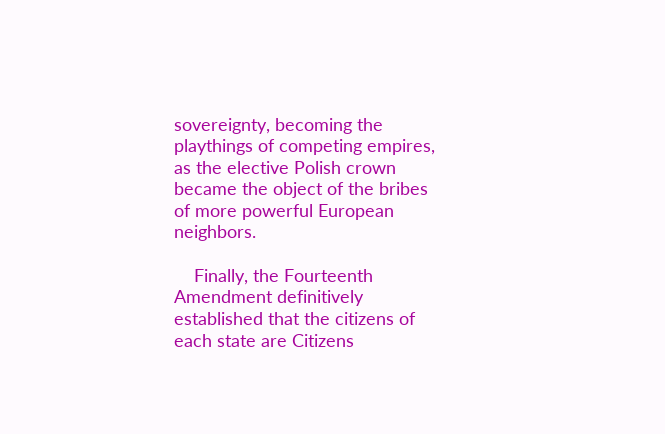sovereignty, becoming the playthings of competing empires, as the elective Polish crown became the object of the bribes of more powerful European neighbors.

    Finally, the Fourteenth Amendment definitively established that the citizens of each state are Citizens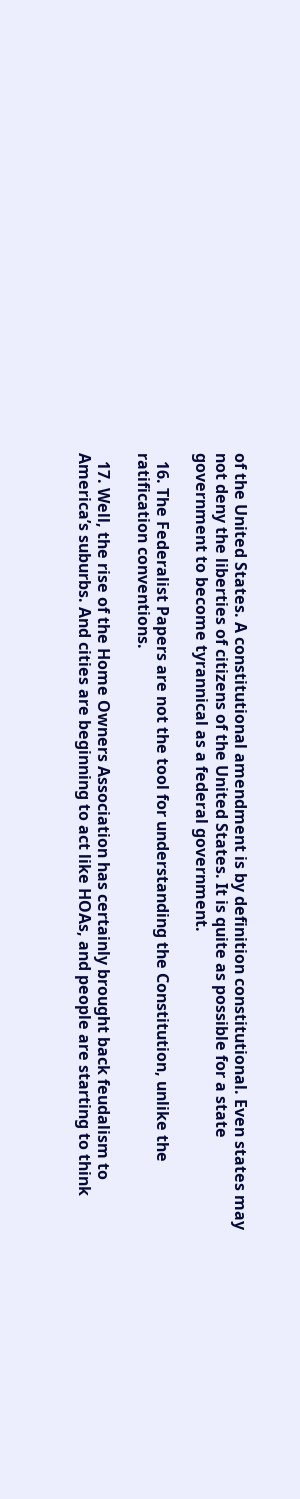of the United States. A constitutional amendment is by definition constitutional. Even states may not deny the liberties of citizens of the United States. It is quite as possible for a state government to become tyrannical as a federal government.

  16. The Federalist Papers are not the tool for understanding the Constitution, unlike the ratification conventions.

  17. Well, the rise of the Home Owners Association has certainly brought back feudalism to America’s suburbs. And cities are beginning to act like HOAs, and people are starting to think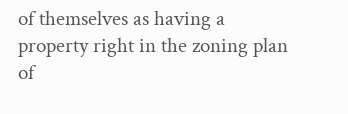of themselves as having a property right in the zoning plan of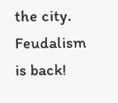the city. Feudalism is back!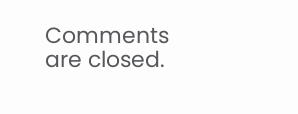Comments are closed.